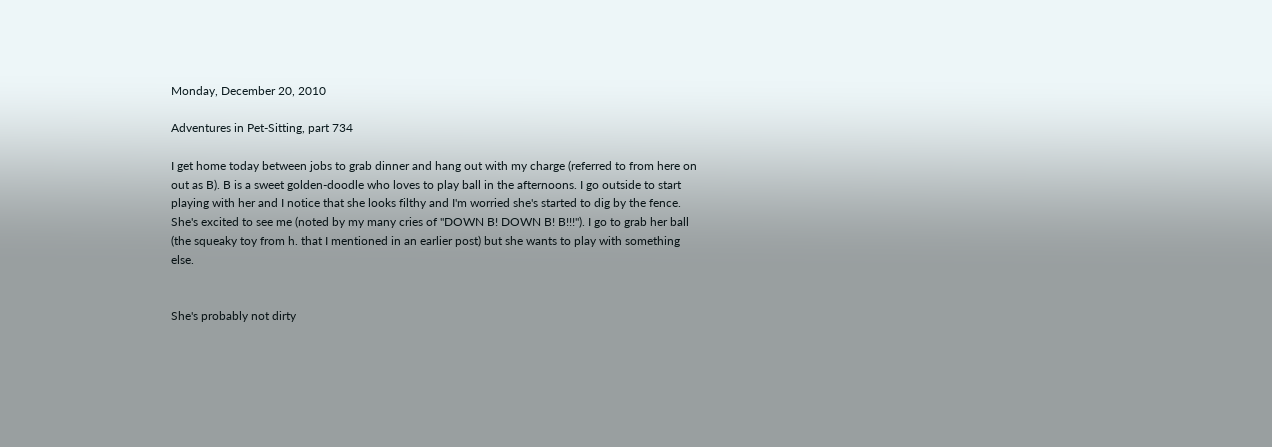Monday, December 20, 2010

Adventures in Pet-Sitting, part 734

I get home today between jobs to grab dinner and hang out with my charge (referred to from here on out as B). B is a sweet golden-doodle who loves to play ball in the afternoons. I go outside to start playing with her and I notice that she looks filthy and I'm worried she's started to dig by the fence. She's excited to see me (noted by my many cries of "DOWN B! DOWN B! B!!!"). I go to grab her ball (the squeaky toy from h. that I mentioned in an earlier post) but she wants to play with something else.


She's probably not dirty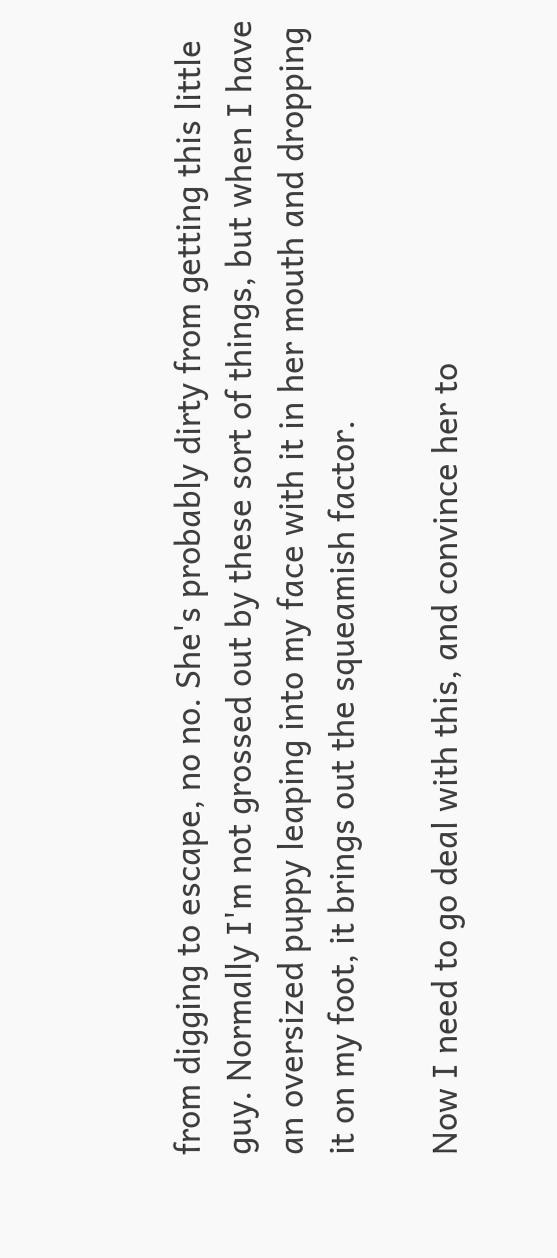from digging to escape, no no. She's probably dirty from getting this little guy. Normally I'm not grossed out by these sort of things, but when I have an oversized puppy leaping into my face with it in her mouth and dropping it on my foot, it brings out the squeamish factor.

Now I need to go deal with this, and convince her to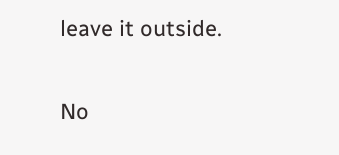leave it outside.

No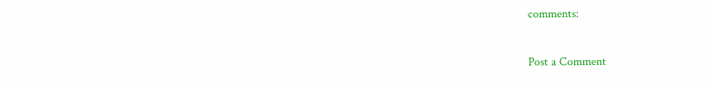comments:

Post a Comment